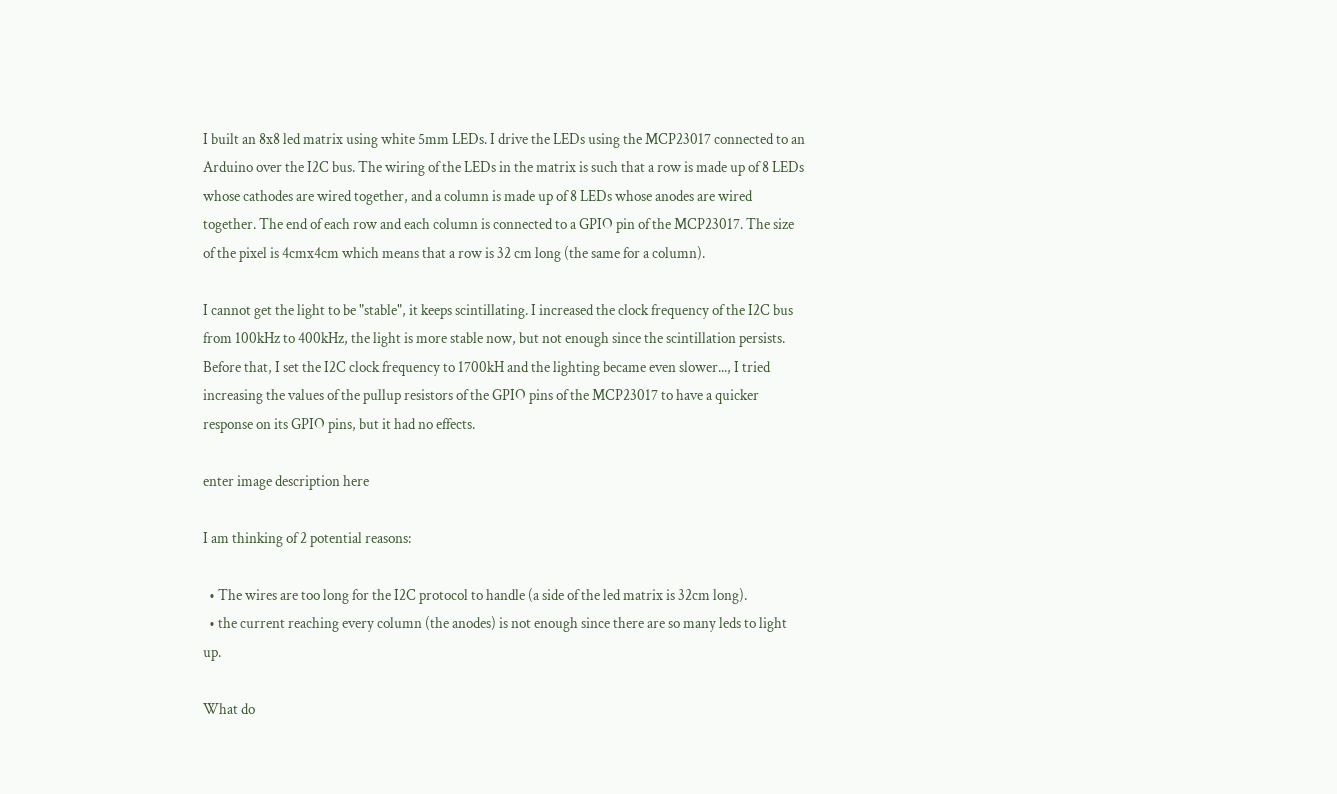I built an 8x8 led matrix using white 5mm LEDs. I drive the LEDs using the MCP23017 connected to an Arduino over the I2C bus. The wiring of the LEDs in the matrix is such that a row is made up of 8 LEDs whose cathodes are wired together, and a column is made up of 8 LEDs whose anodes are wired together. The end of each row and each column is connected to a GPIO pin of the MCP23017. The size of the pixel is 4cmx4cm which means that a row is 32 cm long (the same for a column).

I cannot get the light to be "stable", it keeps scintillating. I increased the clock frequency of the I2C bus from 100kHz to 400kHz, the light is more stable now, but not enough since the scintillation persists. Before that, I set the I2C clock frequency to 1700kH and the lighting became even slower..., I tried increasing the values of the pullup resistors of the GPIO pins of the MCP23017 to have a quicker response on its GPIO pins, but it had no effects.

enter image description here

I am thinking of 2 potential reasons:

  • The wires are too long for the I2C protocol to handle (a side of the led matrix is 32cm long).
  • the current reaching every column (the anodes) is not enough since there are so many leds to light up.

What do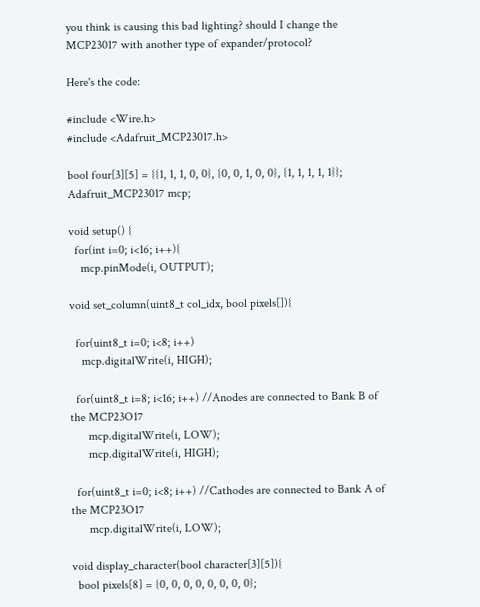you think is causing this bad lighting? should I change the MCP23017 with another type of expander/protocol?

Here's the code:

#include <Wire.h>
#include <Adafruit_MCP23017.h>

bool four[3][5] = {{1, 1, 1, 0, 0}, {0, 0, 1, 0, 0}, {1, 1, 1, 1, 1}};
Adafruit_MCP23017 mcp;

void setup() {
  for(int i=0; i<16; i++){
    mcp.pinMode(i, OUTPUT);

void set_column(uint8_t col_idx, bool pixels[]){

  for(uint8_t i=0; i<8; i++)
    mcp.digitalWrite(i, HIGH);

  for(uint8_t i=8; i<16; i++) //Anodes are connected to Bank B of the MCP23O17
      mcp.digitalWrite(i, LOW);
      mcp.digitalWrite(i, HIGH);

  for(uint8_t i=0; i<8; i++) //Cathodes are connected to Bank A of the MCP23O17
      mcp.digitalWrite(i, LOW);

void display_character(bool character[3][5]){
  bool pixels[8] = {0, 0, 0, 0, 0, 0, 0, 0};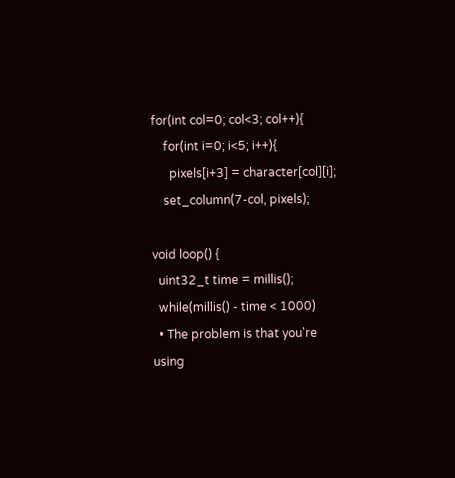for(int col=0; col<3; col++){
    for(int i=0; i<5; i++){
      pixels[i+3] = character[col][i];
    set_column(7-col, pixels);

void loop() {
  uint32_t time = millis();
  while(millis() - time < 1000)
  • The problem is that you're using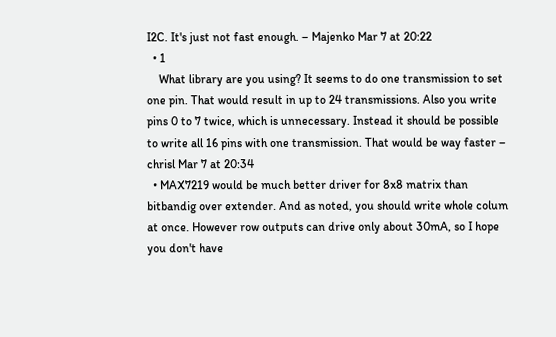I2C. It's just not fast enough. – Majenko Mar 7 at 20:22
  • 1
    What library are you using? It seems to do one transmission to set one pin. That would result in up to 24 transmissions. Also you write pins 0 to 7 twice, which is unnecessary. Instead it should be possible to write all 16 pins with one transmission. That would be way faster – chrisl Mar 7 at 20:34
  • MAX7219 would be much better driver for 8x8 matrix than bitbandig over extender. And as noted, you should write whole colum at once. However row outputs can drive only about 30mA, so I hope you don't have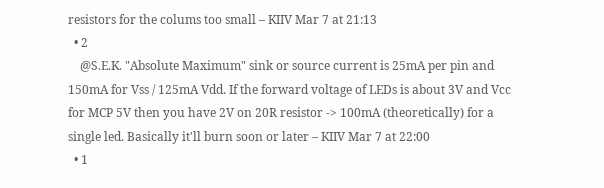resistors for the colums too small – KIIV Mar 7 at 21:13
  • 2
    @S.E.K. "Absolute Maximum" sink or source current is 25mA per pin and 150mA for Vss / 125mA Vdd. If the forward voltage of LEDs is about 3V and Vcc for MCP 5V then you have 2V on 20R resistor -> 100mA (theoretically) for a single led. Basically it'll burn soon or later – KIIV Mar 7 at 22:00
  • 1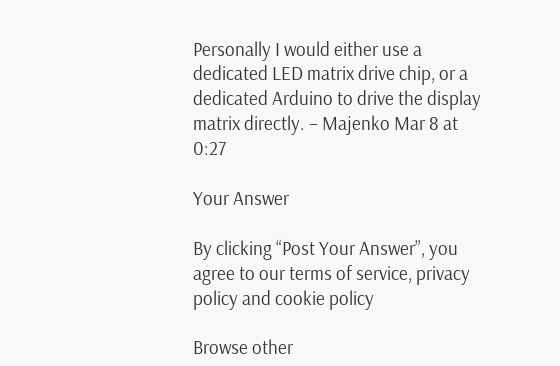Personally I would either use a dedicated LED matrix drive chip, or a dedicated Arduino to drive the display matrix directly. – Majenko Mar 8 at 0:27

Your Answer

By clicking “Post Your Answer”, you agree to our terms of service, privacy policy and cookie policy

Browse other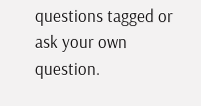questions tagged or ask your own question.